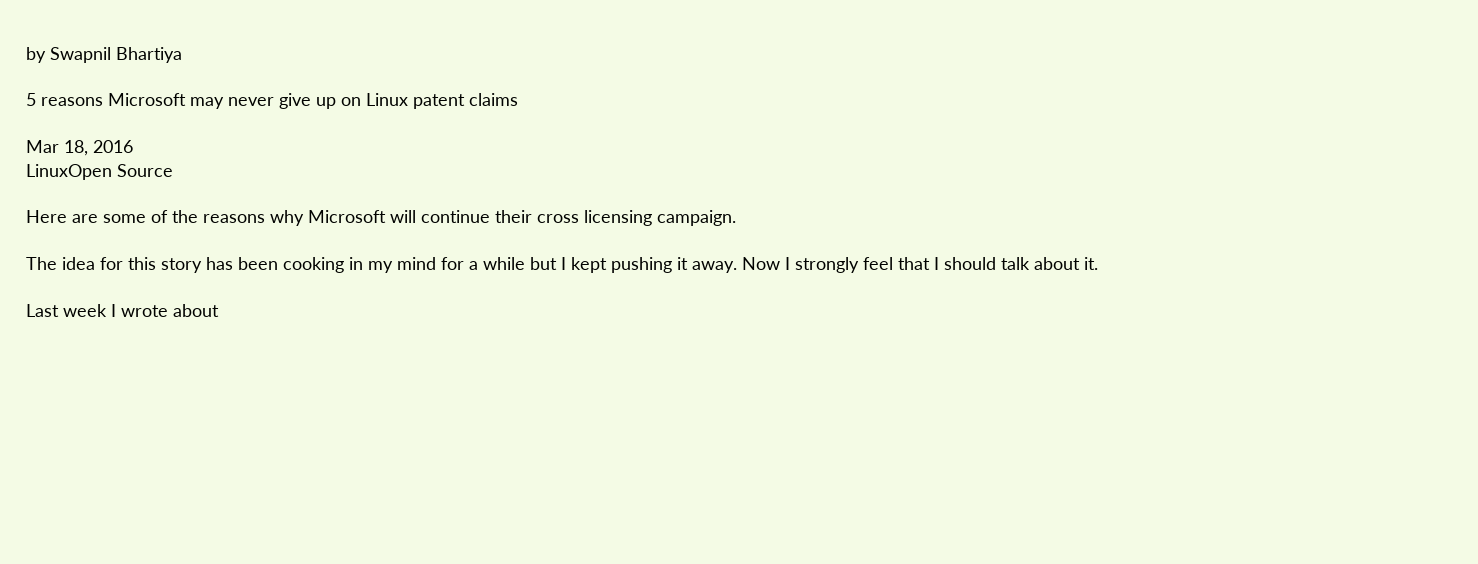by Swapnil Bhartiya

5 reasons Microsoft may never give up on Linux patent claims

Mar 18, 2016
LinuxOpen Source

Here are some of the reasons why Microsoft will continue their cross licensing campaign.

The idea for this story has been cooking in my mind for a while but I kept pushing it away. Now I strongly feel that I should talk about it.

Last week I wrote about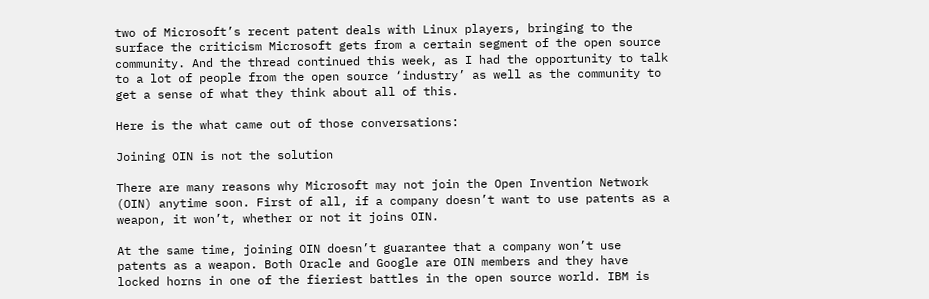two of Microsoft’s recent patent deals with Linux players, bringing to the surface the criticism Microsoft gets from a certain segment of the open source community. And the thread continued this week, as I had the opportunity to talk to a lot of people from the open source ‘industry’ as well as the community to get a sense of what they think about all of this.

Here is the what came out of those conversations:

Joining OIN is not the solution

There are many reasons why Microsoft may not join the Open Invention Network (OIN) anytime soon. First of all, if a company doesn’t want to use patents as a weapon, it won’t, whether or not it joins OIN.

At the same time, joining OIN doesn’t guarantee that a company won’t use patents as a weapon. Both Oracle and Google are OIN members and they have locked horns in one of the fieriest battles in the open source world. IBM is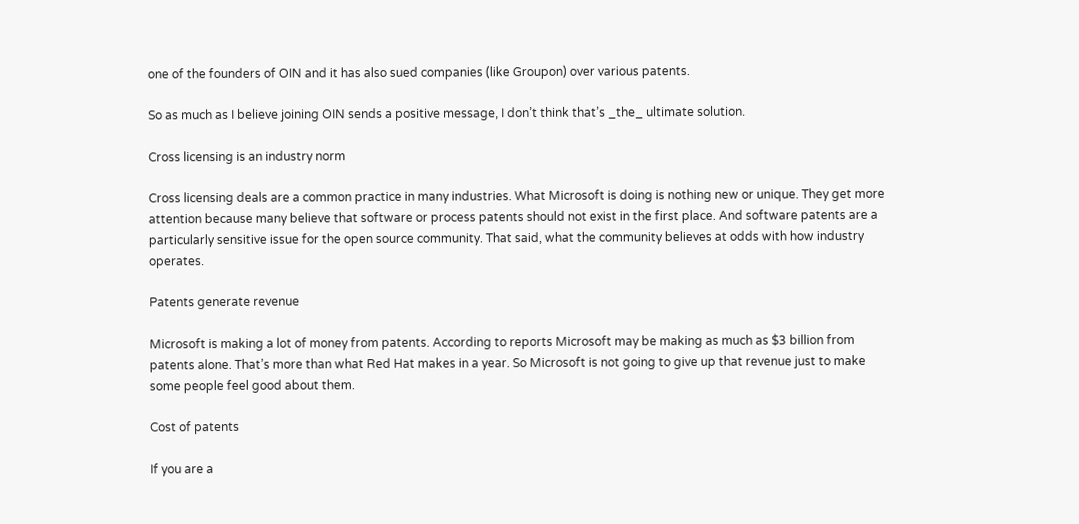one of the founders of OIN and it has also sued companies (like Groupon) over various patents.

So as much as I believe joining OIN sends a positive message, I don’t think that’s _the_ ultimate solution.

Cross licensing is an industry norm

Cross licensing deals are a common practice in many industries. What Microsoft is doing is nothing new or unique. They get more attention because many believe that software or process patents should not exist in the first place. And software patents are a particularly sensitive issue for the open source community. That said, what the community believes at odds with how industry operates.

Patents generate revenue

Microsoft is making a lot of money from patents. According to reports Microsoft may be making as much as $3 billion from patents alone. That’s more than what Red Hat makes in a year. So Microsoft is not going to give up that revenue just to make some people feel good about them.

Cost of patents

If you are a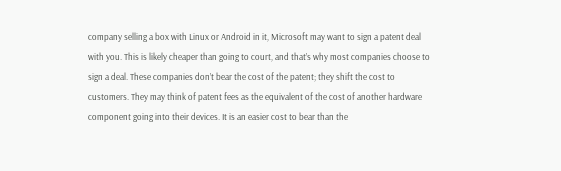company selling a box with Linux or Android in it, Microsoft may want to sign a patent deal with you. This is likely cheaper than going to court, and that’s why most companies choose to sign a deal. These companies don’t bear the cost of the patent; they shift the cost to customers. They may think of patent fees as the equivalent of the cost of another hardware component going into their devices. It is an easier cost to bear than the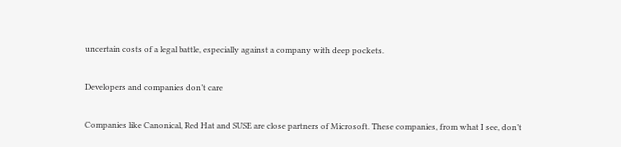uncertain costs of a legal battle, especially against a company with deep pockets.

Developers and companies don’t care

Companies like Canonical, Red Hat and SUSE are close partners of Microsoft. These companies, from what I see, don’t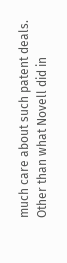much care about such patent deals. Other than what Novell did in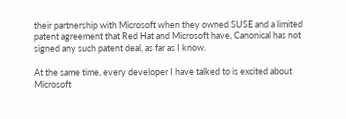their partnership with Microsoft when they owned SUSE and a limited patent agreement that Red Hat and Microsoft have, Canonical has not signed any such patent deal, as far as I know.

At the same time, every developer I have talked to is excited about Microsoft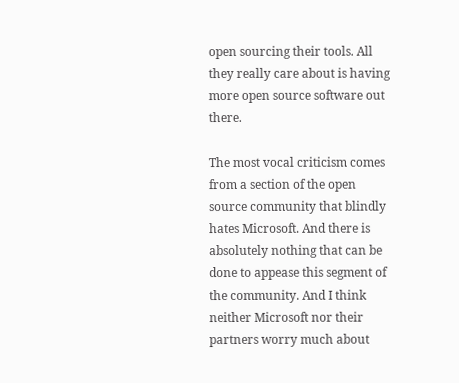open sourcing their tools. All they really care about is having more open source software out there.

The most vocal criticism comes from a section of the open source community that blindly hates Microsoft. And there is absolutely nothing that can be done to appease this segment of the community. And I think neither Microsoft nor their partners worry much about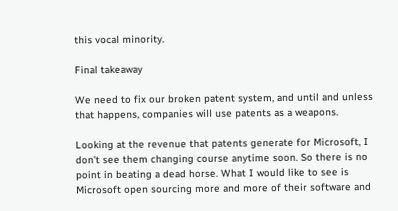this vocal minority.

Final takeaway

We need to fix our broken patent system, and until and unless that happens, companies will use patents as a weapons.

Looking at the revenue that patents generate for Microsoft, I don’t see them changing course anytime soon. So there is no point in beating a dead horse. What I would like to see is Microsoft open sourcing more and more of their software and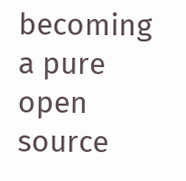becoming a pure open source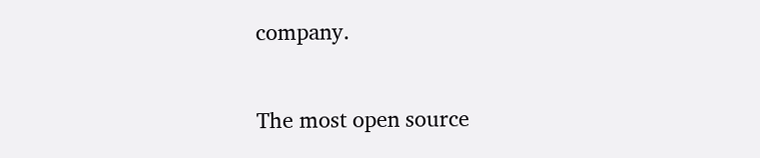company.

The most open source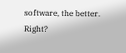software, the better. Right?